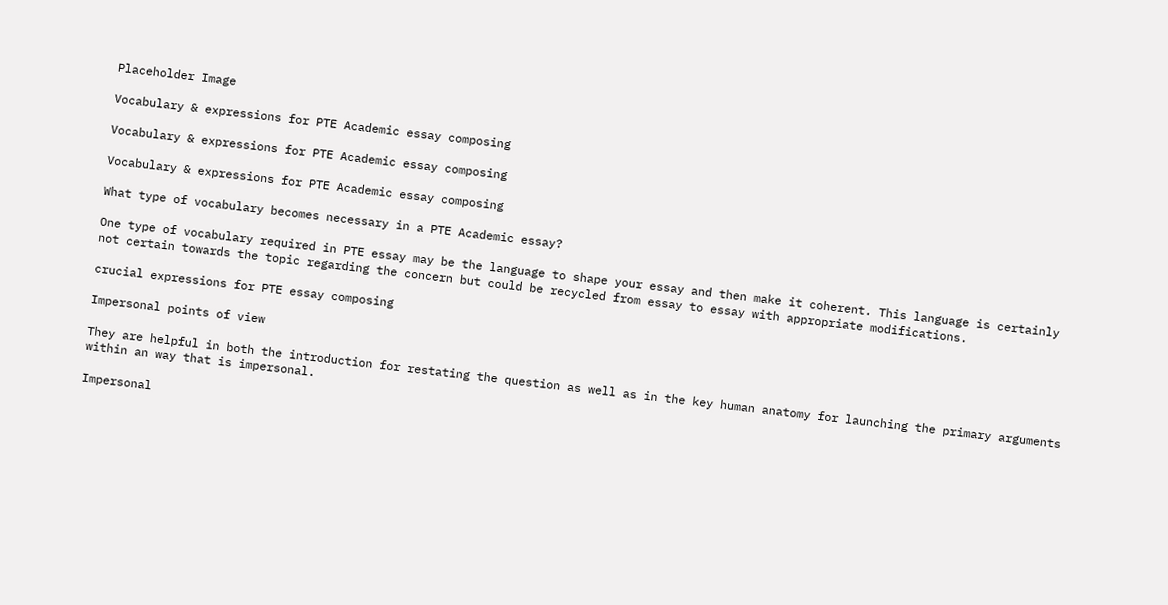Placeholder Image

Vocabulary & expressions for PTE Academic essay composing

Vocabulary & expressions for PTE Academic essay composing

Vocabulary & expressions for PTE Academic essay composing

What type of vocabulary becomes necessary in a PTE Academic essay?

One type of vocabulary required in PTE essay may be the language to shape your essay and then make it coherent. This language is certainly not certain towards the topic regarding the concern but could be recycled from essay to essay with appropriate modifications.

crucial expressions for PTE essay composing

Impersonal points of view

They are helpful in both the introduction for restating the question as well as in the key human anatomy for launching the primary arguments within an way that is impersonal.

Impersonal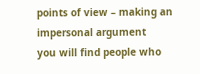points of view – making an impersonal argument
you will find people who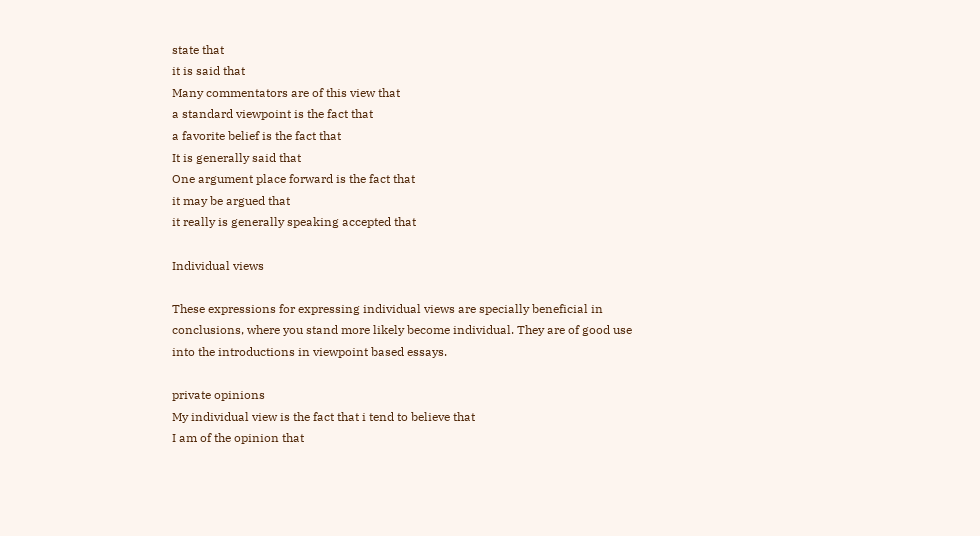state that
it is said that
Many commentators are of this view that
a standard viewpoint is the fact that
a favorite belief is the fact that
It is generally said that
One argument place forward is the fact that
it may be argued that
it really is generally speaking accepted that

Individual views

These expressions for expressing individual views are specially beneficial in conclusions, where you stand more likely become individual. They are of good use into the introductions in viewpoint based essays.

private opinions
My individual view is the fact that i tend to believe that
I am of the opinion that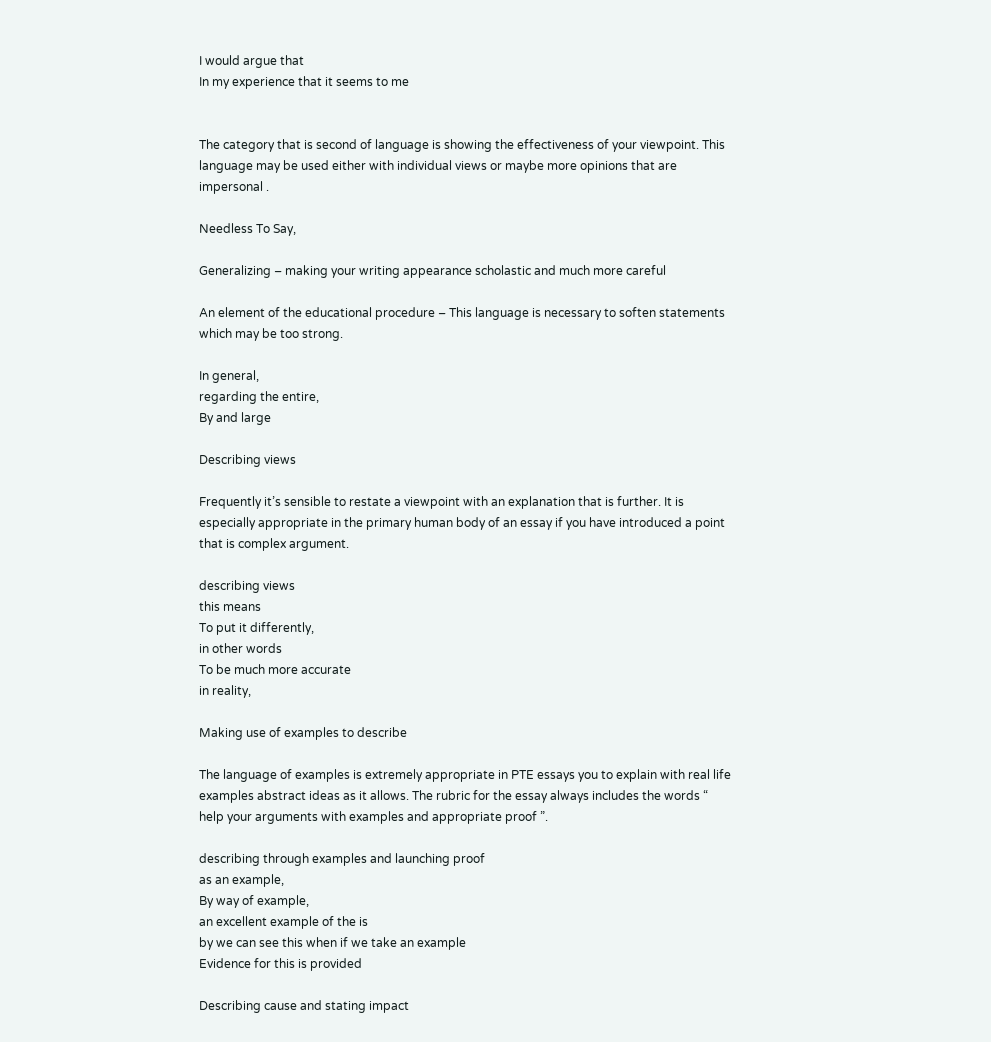I would argue that
In my experience that it seems to me


The category that is second of language is showing the effectiveness of your viewpoint. This language may be used either with individual views or maybe more opinions that are impersonal .

Needless To Say,

Generalizing – making your writing appearance scholastic and much more careful

An element of the educational procedure – This language is necessary to soften statements which may be too strong.

In general,
regarding the entire,
By and large

Describing views

Frequently it’s sensible to restate a viewpoint with an explanation that is further. It is especially appropriate in the primary human body of an essay if you have introduced a point that is complex argument.

describing views
this means
To put it differently,
in other words
To be much more accurate
in reality,

Making use of examples to describe

The language of examples is extremely appropriate in PTE essays you to explain with real life examples abstract ideas as it allows. The rubric for the essay always includes the words “ help your arguments with examples and appropriate proof ”.

describing through examples and launching proof
as an example,
By way of example,
an excellent example of the is
by we can see this when if we take an example
Evidence for this is provided

Describing cause and stating impact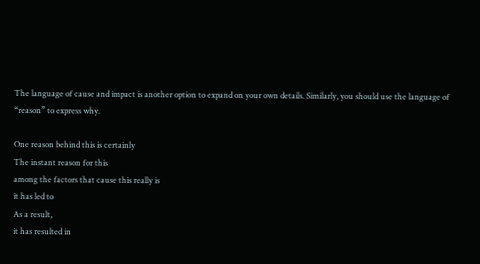The language of cause and impact is another option to expand on your own details. Similarly, you should use the language of “reason” to express why.

One reason behind this is certainly
The instant reason for this
among the factors that cause this really is
it has led to
As a result,
it has resulted in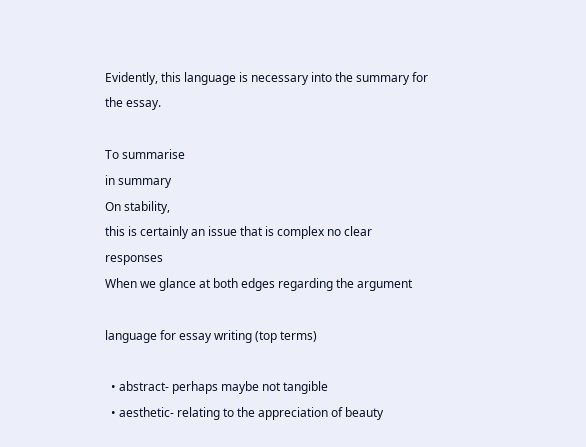Evidently, this language is necessary into the summary for the essay.

To summarise
in summary
On stability,
this is certainly an issue that is complex no clear responses
When we glance at both edges regarding the argument

language for essay writing (top terms)

  • abstract- perhaps maybe not tangible
  • aesthetic- relating to the appreciation of beauty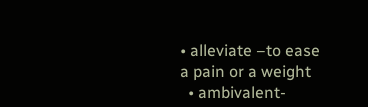• alleviate –to ease a pain or a weight
  • ambivalent-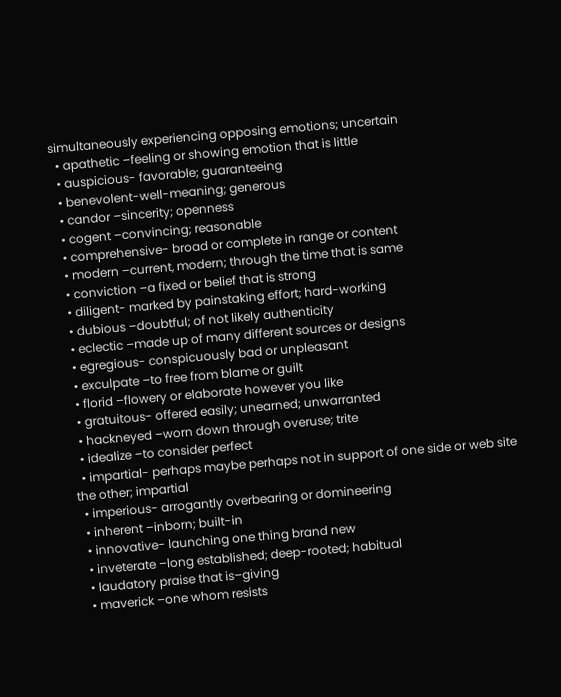simultaneously experiencing opposing emotions; uncertain
  • apathetic –feeling or showing emotion that is little
  • auspicious- favorable; guaranteeing
  • benevolent-well-meaning; generous
  • candor –sincerity; openness
  • cogent –convincing; reasonable
  • comprehensive- broad or complete in range or content
  • modern –current, modern; through the time that is same
  • conviction –a fixed or belief that is strong
  • diligent- marked by painstaking effort; hard-working
  • dubious –doubtful; of not likely authenticity
  • eclectic –made up of many different sources or designs
  • egregious- conspicuously bad or unpleasant
  • exculpate –to free from blame or guilt
  • florid –flowery or elaborate however you like
  • gratuitous- offered easily; unearned; unwarranted
  • hackneyed –worn down through overuse; trite
  • idealize –to consider perfect
  • impartial- perhaps maybe perhaps not in support of one side or web site the other; impartial
  • imperious- arrogantly overbearing or domineering
  • inherent –inborn; built-in
  • innovative- launching one thing brand new
  • inveterate –long established; deep-rooted; habitual
  • laudatory praise that is–giving
  • maverick –one whom resists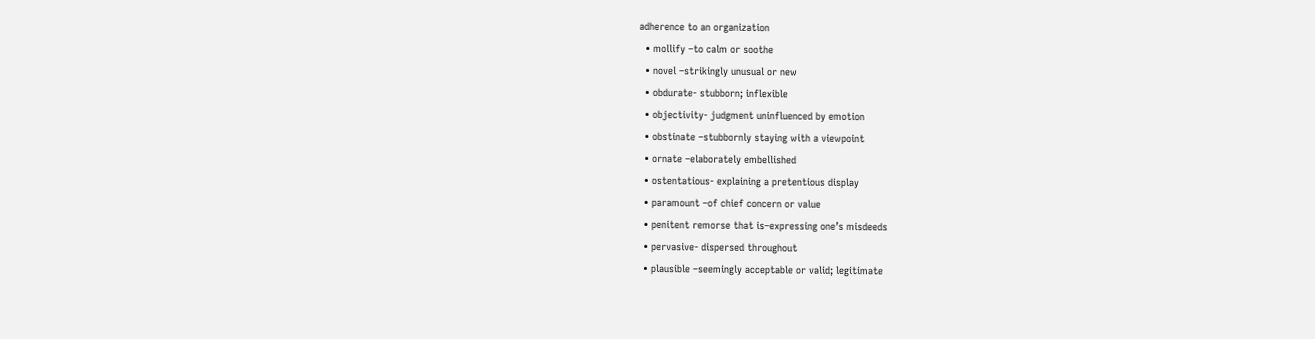adherence to an organization
  • mollify –to calm or soothe
  • novel –strikingly unusual or new
  • obdurate- stubborn; inflexible
  • objectivity- judgment uninfluenced by emotion
  • obstinate –stubbornly staying with a viewpoint
  • ornate –elaborately embellished
  • ostentatious- explaining a pretentious display
  • paramount –of chief concern or value
  • penitent remorse that is–expressing one’s misdeeds
  • pervasive- dispersed throughout
  • plausible –seemingly acceptable or valid; legitimate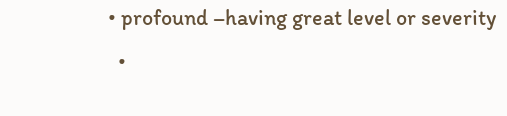• profound –having great level or severity
  •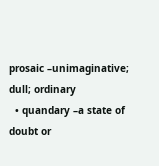prosaic –unimaginative; dull; ordinary
  • quandary –a state of doubt or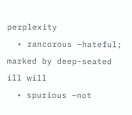perplexity
  • rancorous –hateful; marked by deep-seated ill will
  • spurious –not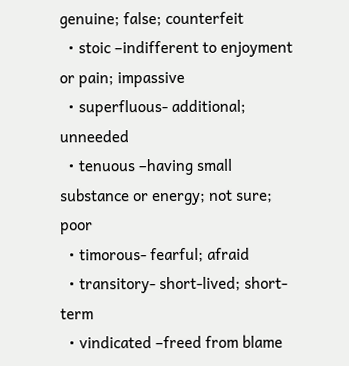genuine; false; counterfeit
  • stoic –indifferent to enjoyment or pain; impassive
  • superfluous- additional; unneeded
  • tenuous –having small substance or energy; not sure; poor
  • timorous- fearful; afraid
  • transitory- short-lived; short-term
  • vindicated –freed from blame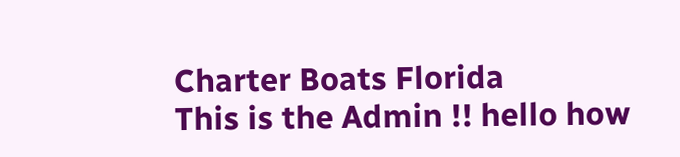Charter Boats Florida
This is the Admin !! hello how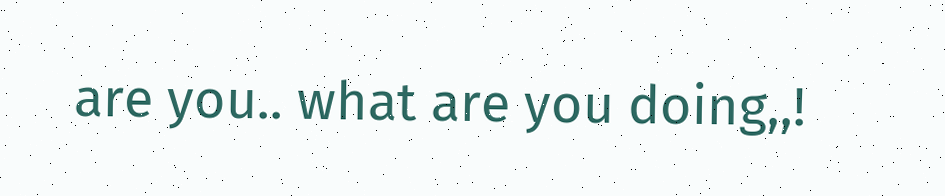are you.. what are you doing,,!